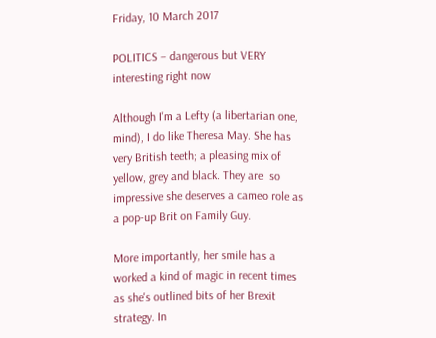Friday, 10 March 2017

POLITICS – dangerous but VERY interesting right now

Although I'm a Lefty (a libertarian one, mind), I do like Theresa May. She has very British teeth; a pleasing mix of yellow, grey and black. They are  so impressive she deserves a cameo role as a pop-up Brit on Family Guy.

More importantly, her smile has a worked a kind of magic in recent times as she's outlined bits of her Brexit strategy. In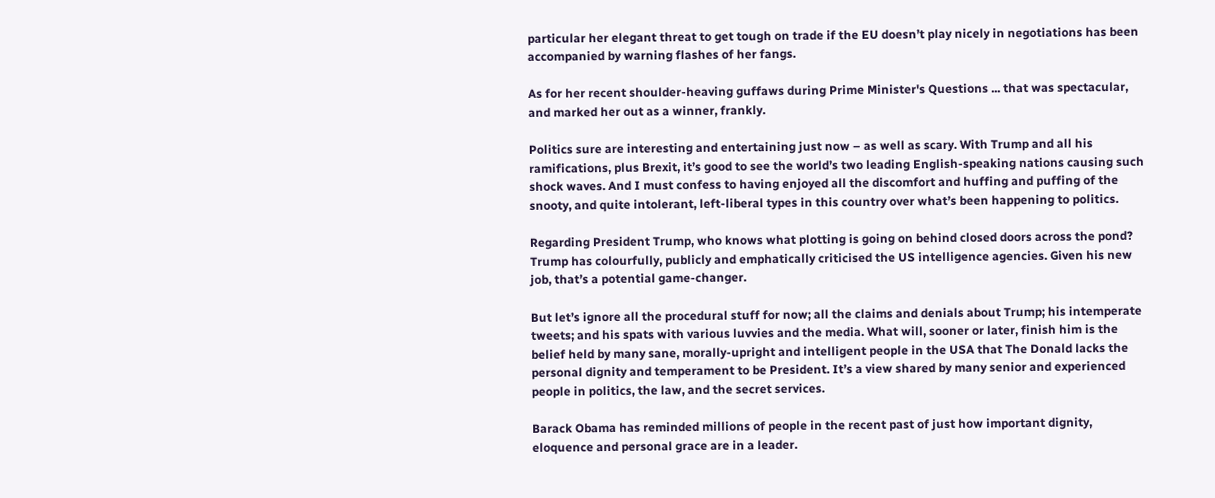particular her elegant threat to get tough on trade if the EU doesn’t play nicely in negotiations has been accompanied by warning flashes of her fangs.

As for her recent shoulder-heaving guffaws during Prime Minister's Questions ... that was spectacular, and marked her out as a winner, frankly.

Politics sure are interesting and entertaining just now – as well as scary. With Trump and all his ramifications, plus Brexit, it’s good to see the world’s two leading English-speaking nations causing such shock waves. And I must confess to having enjoyed all the discomfort and huffing and puffing of the snooty, and quite intolerant, left-liberal types in this country over what’s been happening to politics.

Regarding President Trump, who knows what plotting is going on behind closed doors across the pond? Trump has colourfully, publicly and emphatically criticised the US intelligence agencies. Given his new job, that’s a potential game-changer.

But let’s ignore all the procedural stuff for now; all the claims and denials about Trump; his intemperate tweets; and his spats with various luvvies and the media. What will, sooner or later, finish him is the belief held by many sane, morally-upright and intelligent people in the USA that The Donald lacks the personal dignity and temperament to be President. It’s a view shared by many senior and experienced people in politics, the law, and the secret services.

Barack Obama has reminded millions of people in the recent past of just how important dignity, eloquence and personal grace are in a leader.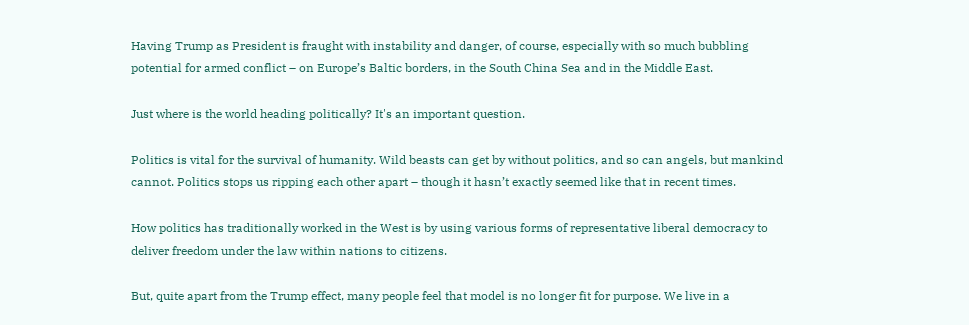Having Trump as President is fraught with instability and danger, of course, especially with so much bubbling potential for armed conflict – on Europe’s Baltic borders, in the South China Sea and in the Middle East.

Just where is the world heading politically? It's an important question.

Politics is vital for the survival of humanity. Wild beasts can get by without politics, and so can angels, but mankind cannot. Politics stops us ripping each other apart – though it hasn’t exactly seemed like that in recent times.

How politics has traditionally worked in the West is by using various forms of representative liberal democracy to deliver freedom under the law within nations to citizens.

But, quite apart from the Trump effect, many people feel that model is no longer fit for purpose. We live in a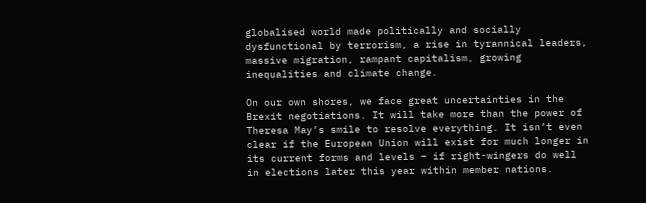globalised world made politically and socially dysfunctional by terrorism, a rise in tyrannical leaders, massive migration, rampant capitalism, growing inequalities and climate change.

On our own shores, we face great uncertainties in the Brexit negotiations. It will take more than the power of Theresa May’s smile to resolve everything. It isn’t even clear if the European Union will exist for much longer in its current forms and levels – if right-wingers do well in elections later this year within member nations.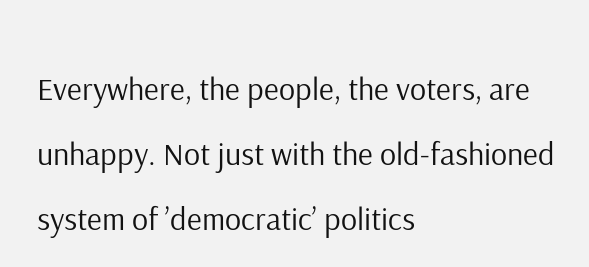Everywhere, the people, the voters, are unhappy. Not just with the old-fashioned system of ’democratic’ politics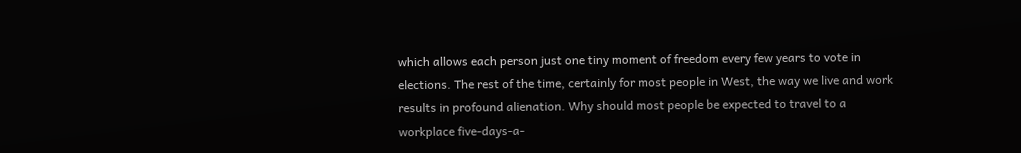which allows each person just one tiny moment of freedom every few years to vote in elections. The rest of the time, certainly for most people in West, the way we live and work results in profound alienation. Why should most people be expected to travel to a workplace five-days-a-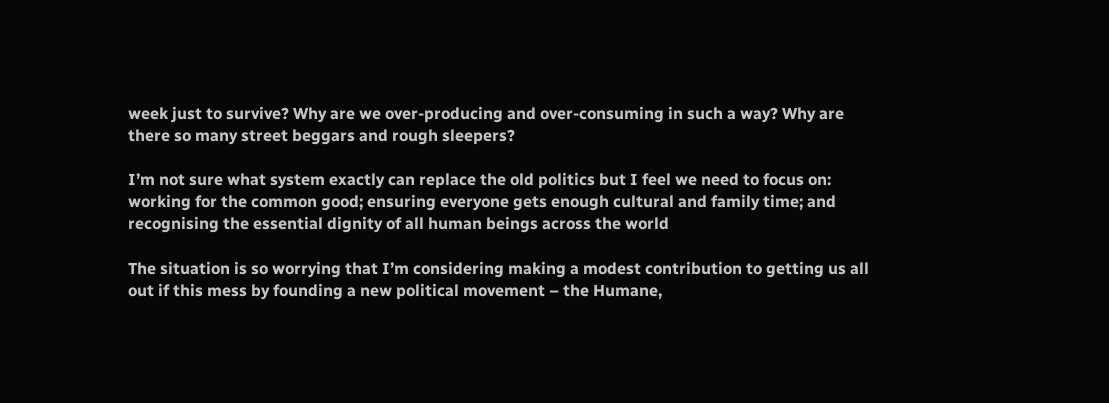week just to survive? Why are we over-producing and over-consuming in such a way? Why are there so many street beggars and rough sleepers?

I’m not sure what system exactly can replace the old politics but I feel we need to focus on: working for the common good; ensuring everyone gets enough cultural and family time; and recognising the essential dignity of all human beings across the world

The situation is so worrying that I’m considering making a modest contribution to getting us all out if this mess by founding a new political movement – the Humane,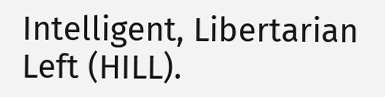Intelligent, Libertarian Left (HILL).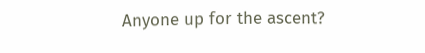Anyone up for the ascent?